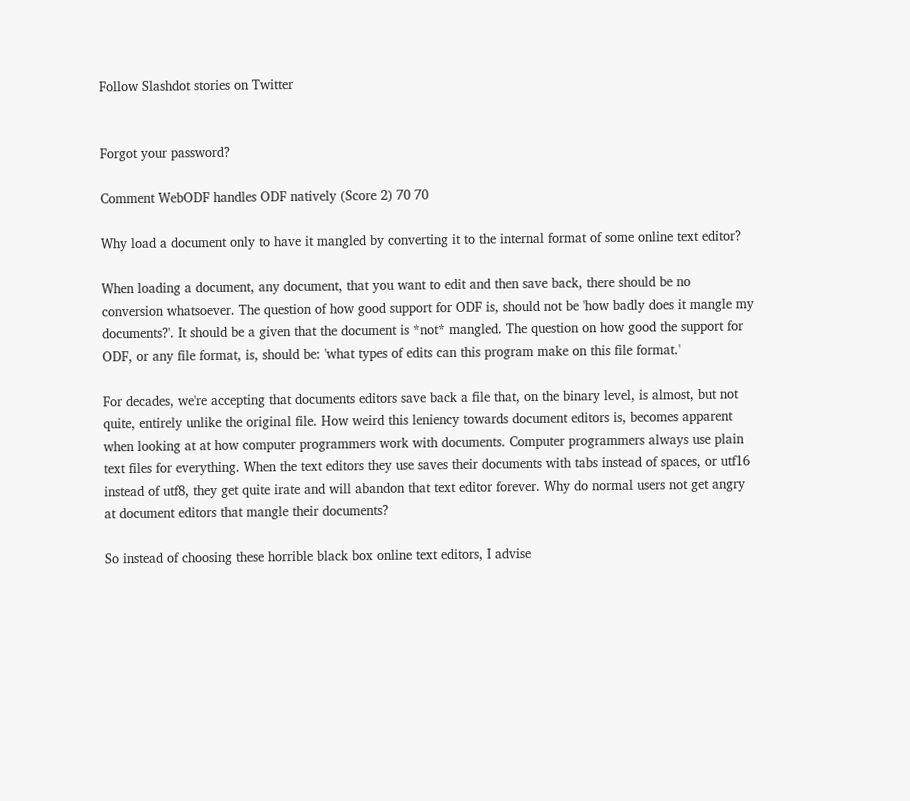Follow Slashdot stories on Twitter


Forgot your password?

Comment WebODF handles ODF natively (Score 2) 70 70

Why load a document only to have it mangled by converting it to the internal format of some online text editor?

When loading a document, any document, that you want to edit and then save back, there should be no conversion whatsoever. The question of how good support for ODF is, should not be 'how badly does it mangle my documents?'. It should be a given that the document is *not* mangled. The question on how good the support for ODF, or any file format, is, should be: 'what types of edits can this program make on this file format.'

For decades, we're accepting that documents editors save back a file that, on the binary level, is almost, but not quite, entirely unlike the original file. How weird this leniency towards document editors is, becomes apparent when looking at at how computer programmers work with documents. Computer programmers always use plain text files for everything. When the text editors they use saves their documents with tabs instead of spaces, or utf16 instead of utf8, they get quite irate and will abandon that text editor forever. Why do normal users not get angry at document editors that mangle their documents?

So instead of choosing these horrible black box online text editors, I advise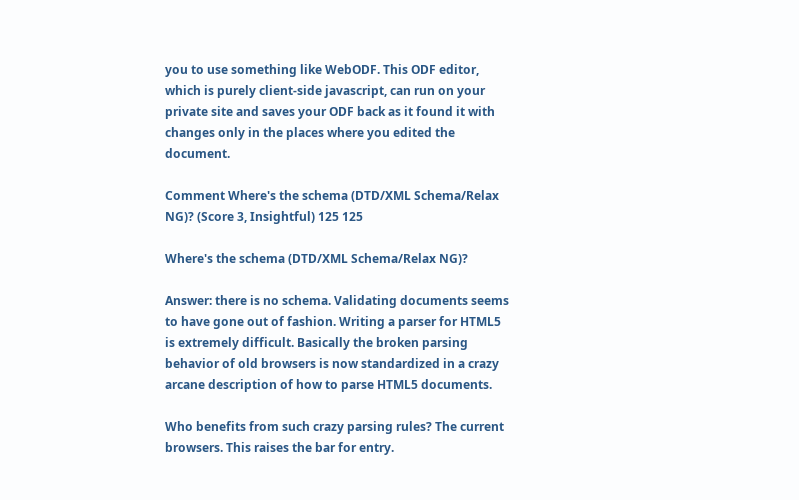you to use something like WebODF. This ODF editor, which is purely client-side javascript, can run on your private site and saves your ODF back as it found it with changes only in the places where you edited the document.

Comment Where's the schema (DTD/XML Schema/Relax NG)? (Score 3, Insightful) 125 125

Where's the schema (DTD/XML Schema/Relax NG)?

Answer: there is no schema. Validating documents seems to have gone out of fashion. Writing a parser for HTML5 is extremely difficult. Basically the broken parsing behavior of old browsers is now standardized in a crazy arcane description of how to parse HTML5 documents.

Who benefits from such crazy parsing rules? The current browsers. This raises the bar for entry.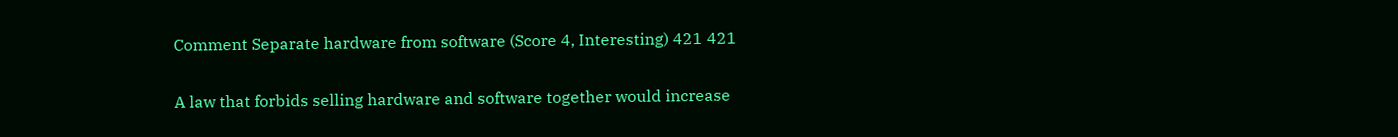Comment Separate hardware from software (Score 4, Interesting) 421 421

A law that forbids selling hardware and software together would increase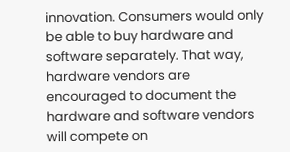innovation. Consumers would only be able to buy hardware and software separately. That way, hardware vendors are encouraged to document the hardware and software vendors will compete on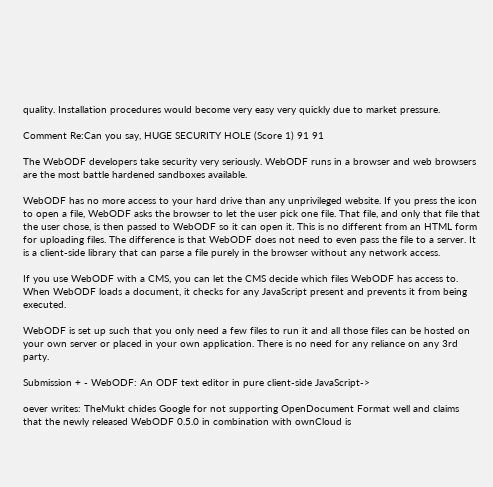quality. Installation procedures would become very easy very quickly due to market pressure.

Comment Re:Can you say, HUGE SECURITY HOLE (Score 1) 91 91

The WebODF developers take security very seriously. WebODF runs in a browser and web browsers are the most battle hardened sandboxes available.

WebODF has no more access to your hard drive than any unprivileged website. If you press the icon to open a file, WebODF asks the browser to let the user pick one file. That file, and only that file that the user chose, is then passed to WebODF so it can open it. This is no different from an HTML form for uploading files. The difference is that WebODF does not need to even pass the file to a server. It is a client-side library that can parse a file purely in the browser without any network access.

If you use WebODF with a CMS, you can let the CMS decide which files WebODF has access to. When WebODF loads a document, it checks for any JavaScript present and prevents it from being executed.

WebODF is set up such that you only need a few files to run it and all those files can be hosted on your own server or placed in your own application. There is no need for any reliance on any 3rd party.

Submission + - WebODF: An ODF text editor in pure client-side JavaScript->

oever writes: TheMukt chides Google for not supporting OpenDocument Format well and claims that the newly released WebODF 0.5.0 in combination with ownCloud is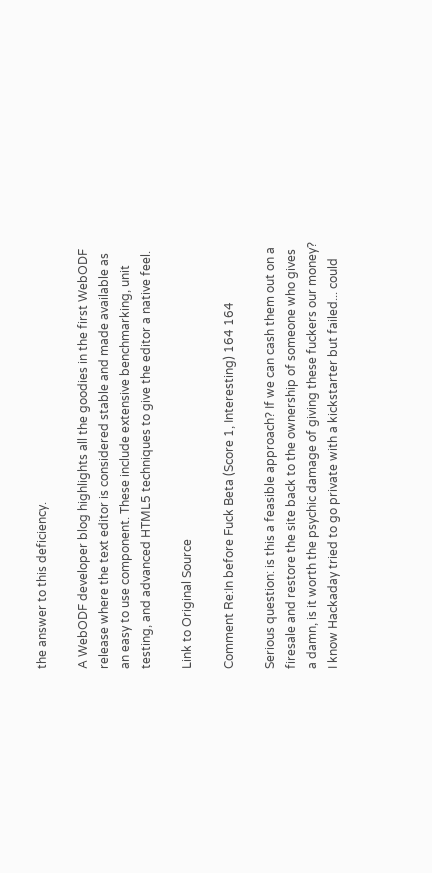the answer to this deficiency.

A WebODF developer blog highlights all the goodies in the first WebODF release where the text editor is considered stable and made available as an easy to use component. These include extensive benchmarking, unit testing, and advanced HTML5 techniques to give the editor a native feel.

Link to Original Source

Comment Re:In before Fuck Beta (Score 1, Interesting) 164 164

Serious question: is this a feasible approach? If we can cash them out on a firesale and restore the site back to the ownership of someone who gives a damn, is it worth the psychic damage of giving these fuckers our money? I know Hackaday tried to go private with a kickstarter but failed... could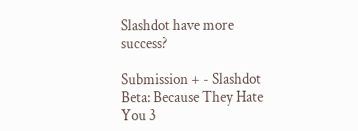Slashdot have more success?

Submission + - Slashdot Beta: Because They Hate You 3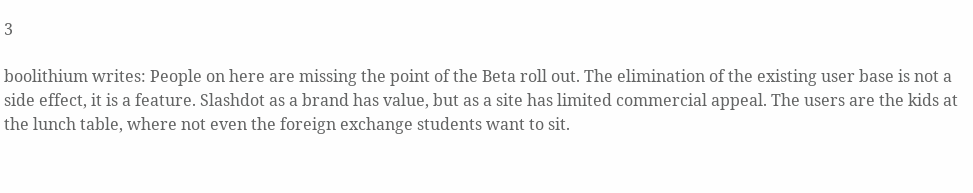3

boolithium writes: People on here are missing the point of the Beta roll out. The elimination of the existing user base is not a side effect, it is a feature. Slashdot as a brand has value, but as a site has limited commercial appeal. The users are the kids at the lunch table, where not even the foreign exchange students want to sit.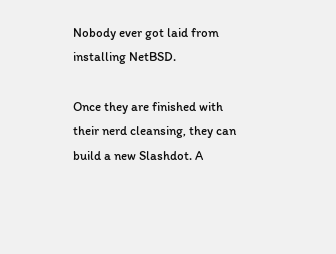Nobody ever got laid from installing NetBSD.

Once they are finished with their nerd cleansing, they can build a new Slashdot. A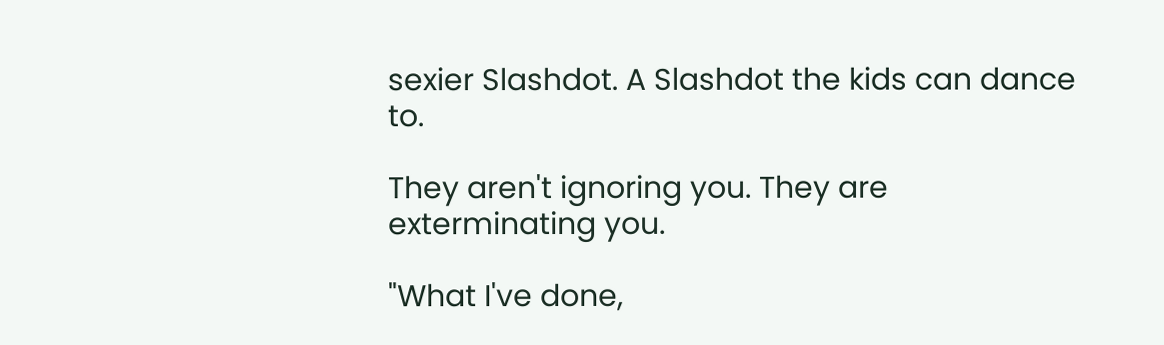sexier Slashdot. A Slashdot the kids can dance to.

They aren't ignoring you. They are exterminating you.

"What I've done,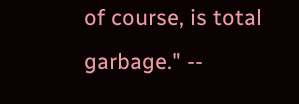of course, is total garbage." --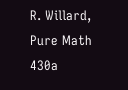R. Willard, Pure Math 430a